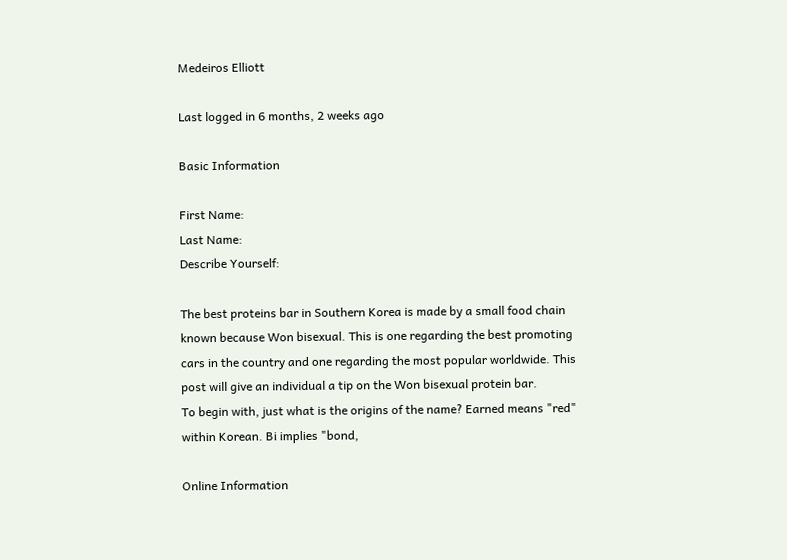Medeiros Elliott

Last logged in 6 months, 2 weeks ago

Basic Information

First Name:
Last Name:
Describe Yourself:

The best proteins bar in Southern Korea is made by a small food chain known because Won bisexual. This is one regarding the best promoting cars in the country and one regarding the most popular worldwide. This post will give an individual a tip on the Won bisexual protein bar.
To begin with, just what is the origins of the name? Earned means "red" within Korean. Bi implies "bond,

Online Information